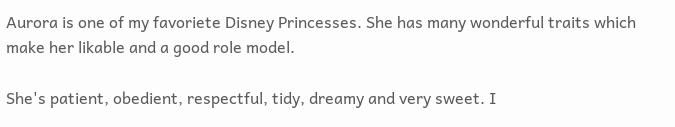Aurora is one of my favoriete Disney Princesses. She has many wonderful traits which make her likable and a good role model.

She's patient, obedient, respectful, tidy, dreamy and very sweet. I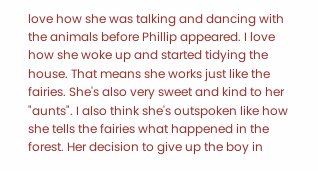love how she was talking and dancing with the animals before Phillip appeared. I love how she woke up and started tidying the house. That means she works just like the fairies. She's also very sweet and kind to her "aunts". I also think she's outspoken like how she tells the fairies what happened in the forest. Her decision to give up the boy in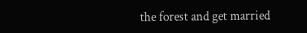the forest and get married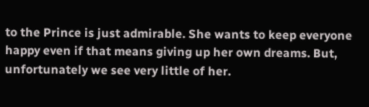to the Prince is just admirable. She wants to keep everyone happy even if that means giving up her own dreams. But, unfortunately we see very little of her.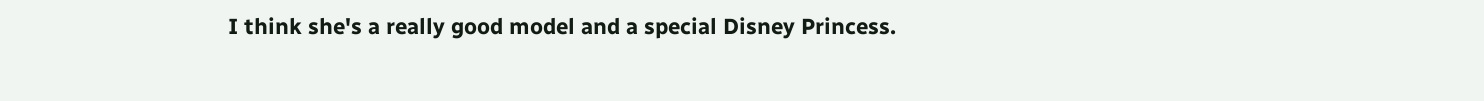I think she's a really good model and a special Disney Princess.